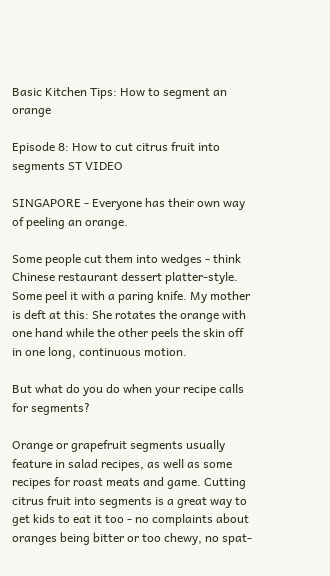Basic Kitchen Tips: How to segment an orange

Episode 8: How to cut citrus fruit into segments ST VIDEO

SINGAPORE - Everyone has their own way of peeling an orange.

Some people cut them into wedges - think Chinese restaurant dessert platter-style. Some peel it with a paring knife. My mother is deft at this: She rotates the orange with one hand while the other peels the skin off in one long, continuous motion.

But what do you do when your recipe calls for segments?

Orange or grapefruit segments usually feature in salad recipes, as well as some recipes for roast meats and game. Cutting citrus fruit into segments is a great way to get kids to eat it too - no complaints about oranges being bitter or too chewy, no spat-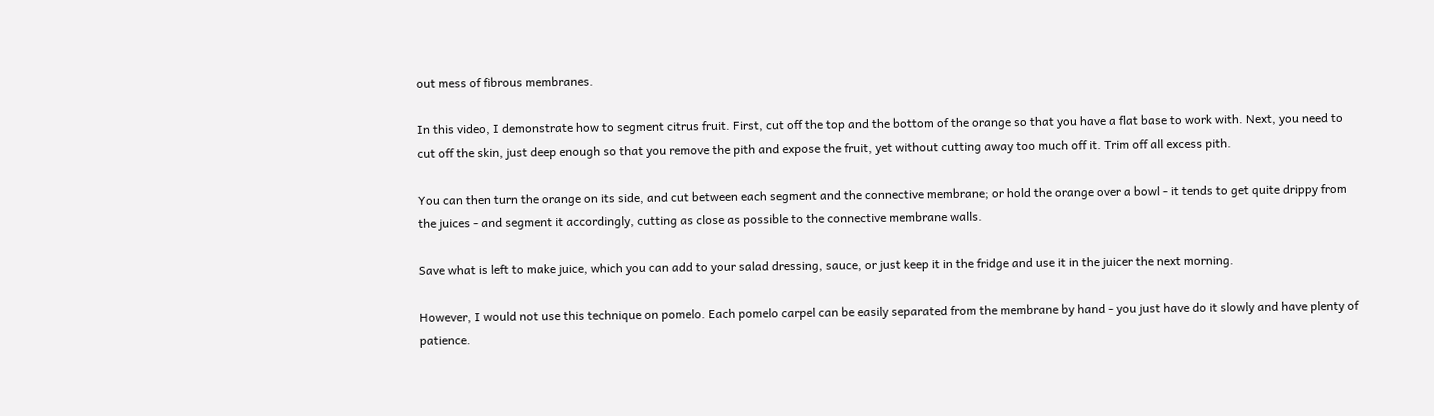out mess of fibrous membranes.

In this video, I demonstrate how to segment citrus fruit. First, cut off the top and the bottom of the orange so that you have a flat base to work with. Next, you need to cut off the skin, just deep enough so that you remove the pith and expose the fruit, yet without cutting away too much off it. Trim off all excess pith.

You can then turn the orange on its side, and cut between each segment and the connective membrane; or hold the orange over a bowl - it tends to get quite drippy from the juices - and segment it accordingly, cutting as close as possible to the connective membrane walls.

Save what is left to make juice, which you can add to your salad dressing, sauce, or just keep it in the fridge and use it in the juicer the next morning.

However, I would not use this technique on pomelo. Each pomelo carpel can be easily separated from the membrane by hand - you just have do it slowly and have plenty of patience.